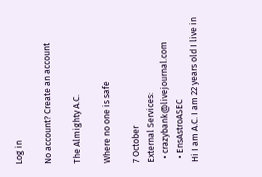Log in

No account? Create an account

The Almighty A.C.

Where no one is safe

7 October
External Services:
  • crazybank@livejournal.com
  • EnsAstroASEC
Hi I am A.C. I am 22 years old I live in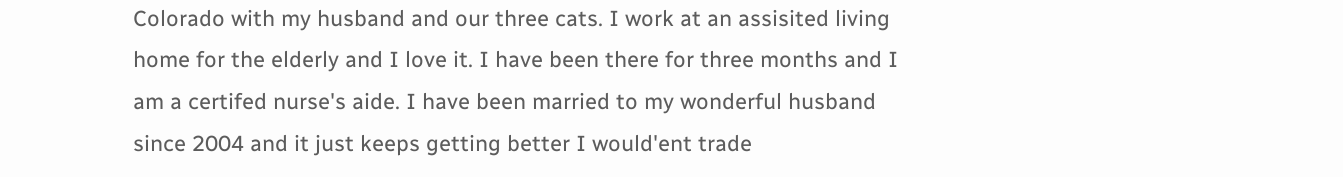Colorado with my husband and our three cats. I work at an assisited living home for the elderly and I love it. I have been there for three months and I am a certifed nurse's aide. I have been married to my wonderful husband since 2004 and it just keeps getting better I would'ent trade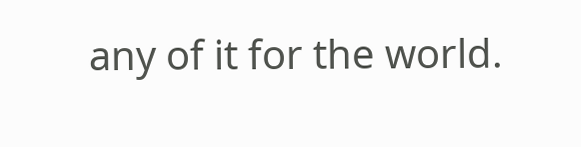any of it for the world.